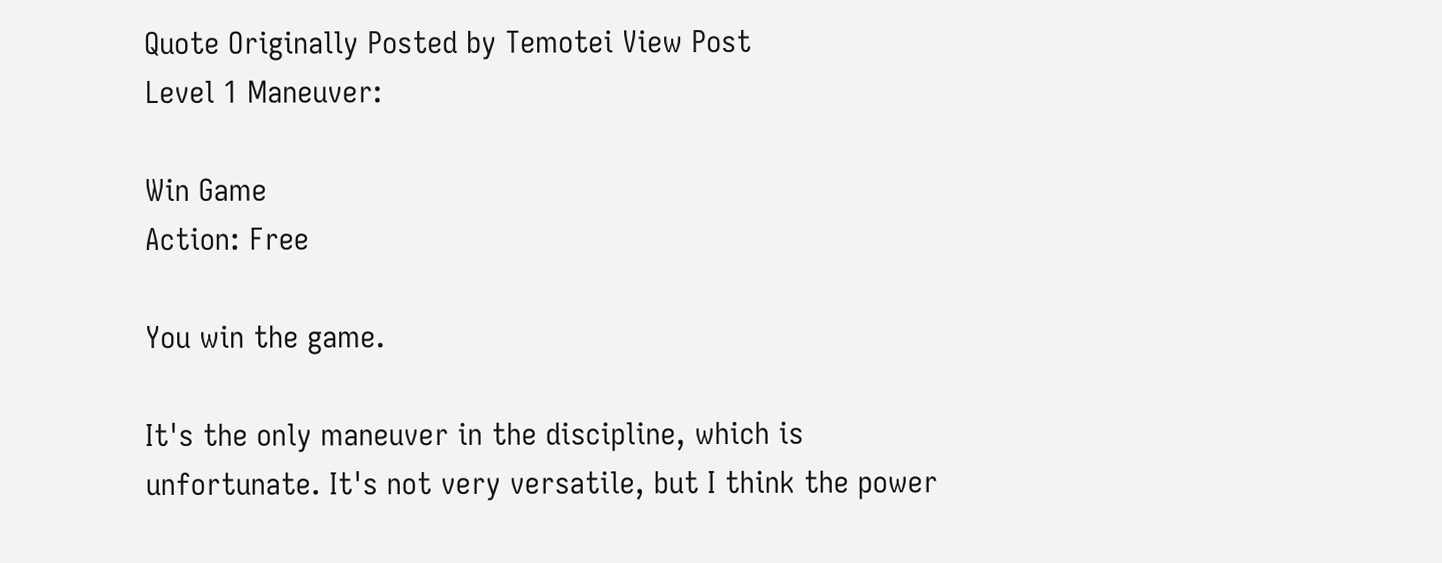Quote Originally Posted by Temotei View Post
Level 1 Maneuver:

Win Game
Action: Free

You win the game.

It's the only maneuver in the discipline, which is unfortunate. It's not very versatile, but I think the power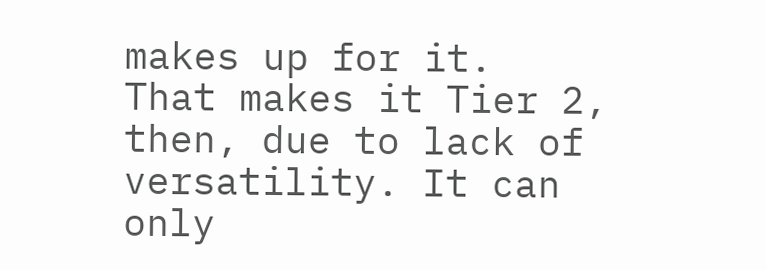makes up for it.
That makes it Tier 2, then, due to lack of versatility. It can only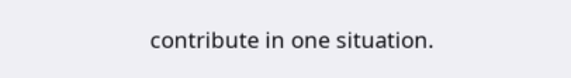contribute in one situation.